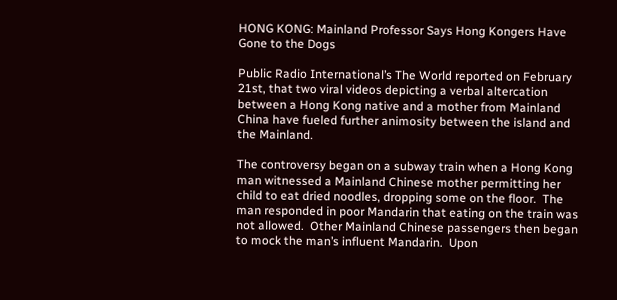HONG KONG: Mainland Professor Says Hong Kongers Have Gone to the Dogs

Public Radio International’s The World reported on February 21st, that two viral videos depicting a verbal altercation between a Hong Kong native and a mother from Mainland China have fueled further animosity between the island and the Mainland.

The controversy began on a subway train when a Hong Kong man witnessed a Mainland Chinese mother permitting her child to eat dried noodles, dropping some on the floor.  The man responded in poor Mandarin that eating on the train was not allowed.  Other Mainland Chinese passengers then began to mock the man’s influent Mandarin.  Upon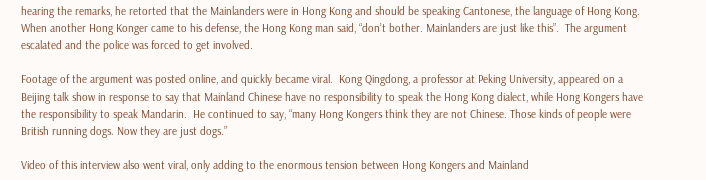hearing the remarks, he retorted that the Mainlanders were in Hong Kong and should be speaking Cantonese, the language of Hong Kong.  When another Hong Konger came to his defense, the Hong Kong man said, “don’t bother. Mainlanders are just like this”.  The argument escalated and the police was forced to get involved.

Footage of the argument was posted online, and quickly became viral.  Kong Qingdong, a professor at Peking University, appeared on a Beijing talk show in response to say that Mainland Chinese have no responsibility to speak the Hong Kong dialect, while Hong Kongers have the responsibility to speak Mandarin.  He continued to say, “many Hong Kongers think they are not Chinese. Those kinds of people were British running dogs. Now they are just dogs.”

Video of this interview also went viral, only adding to the enormous tension between Hong Kongers and Mainland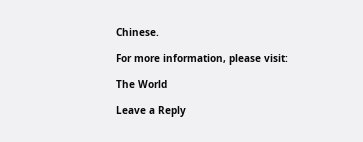Chinese.

For more information, please visit:

The World

Leave a Reply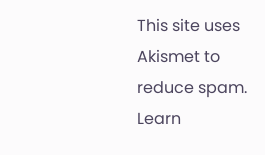This site uses Akismet to reduce spam. Learn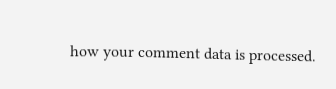how your comment data is processed.